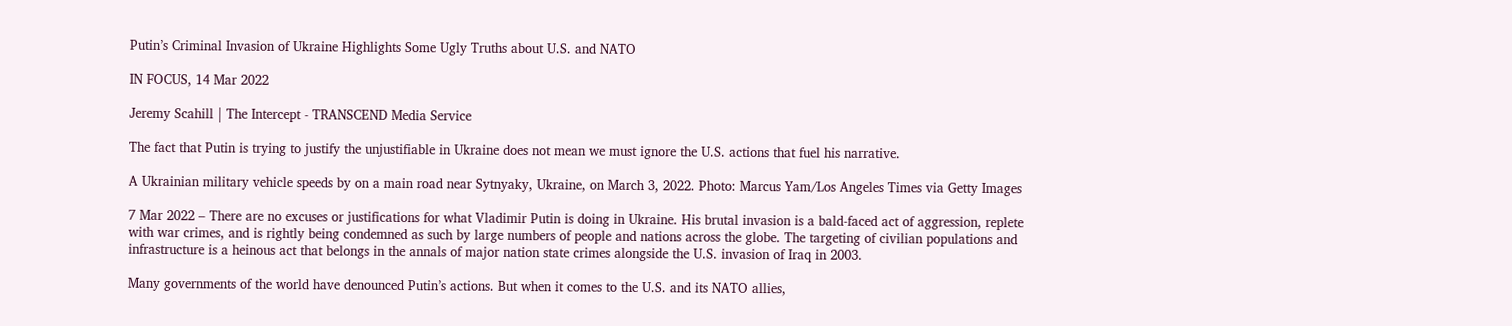Putin’s Criminal Invasion of Ukraine Highlights Some Ugly Truths about U.S. and NATO

IN FOCUS, 14 Mar 2022

Jeremy Scahill | The Intercept - TRANSCEND Media Service

The fact that Putin is trying to justify the unjustifiable in Ukraine does not mean we must ignore the U.S. actions that fuel his narrative.

A Ukrainian military vehicle speeds by on a main road near Sytnyaky, Ukraine, on March 3, 2022. Photo: Marcus Yam/Los Angeles Times via Getty Images

7 Mar 2022 – There are no excuses or justifications for what Vladimir Putin is doing in Ukraine. His brutal invasion is a bald-faced act of aggression, replete with war crimes, and is rightly being condemned as such by large numbers of people and nations across the globe. The targeting of civilian populations and infrastructure is a heinous act that belongs in the annals of major nation state crimes alongside the U.S. invasion of Iraq in 2003.

Many governments of the world have denounced Putin’s actions. But when it comes to the U.S. and its NATO allies,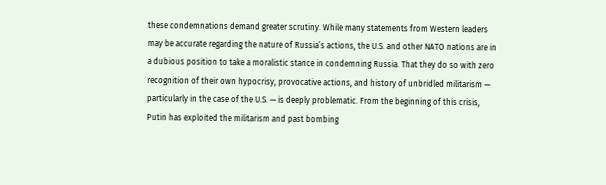these condemnations demand greater scrutiny. While many statements from Western leaders may be accurate regarding the nature of Russia’s actions, the U.S. and other NATO nations are in a dubious position to take a moralistic stance in condemning Russia. That they do so with zero recognition of their own hypocrisy, provocative actions, and history of unbridled militarism — particularly in the case of the U.S. — is deeply problematic. From the beginning of this crisis, Putin has exploited the militarism and past bombing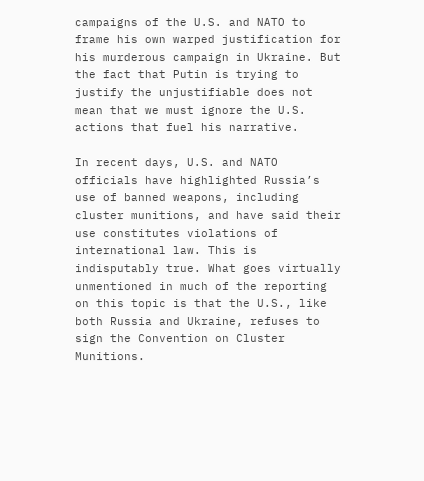campaigns of the U.S. and NATO to frame his own warped justification for his murderous campaign in Ukraine. But the fact that Putin is trying to justify the unjustifiable does not mean that we must ignore the U.S. actions that fuel his narrative.

In recent days, U.S. and NATO officials have highlighted Russia’s use of banned weapons, including cluster munitions, and have said their use constitutes violations of international law. This is indisputably true. What goes virtually unmentioned in much of the reporting on this topic is that the U.S., like both Russia and Ukraine, refuses to sign the Convention on Cluster Munitions.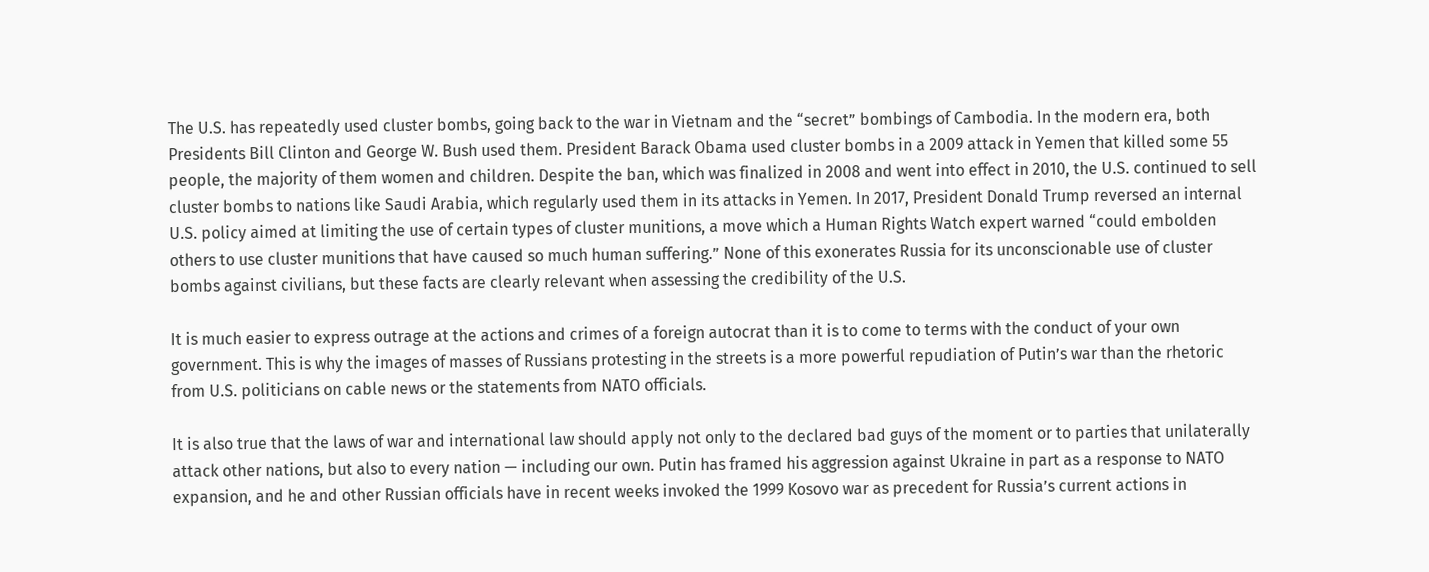The U.S. has repeatedly used cluster bombs, going back to the war in Vietnam and the “secret” bombings of Cambodia. In the modern era, both Presidents Bill Clinton and George W. Bush used them. President Barack Obama used cluster bombs in a 2009 attack in Yemen that killed some 55 people, the majority of them women and children. Despite the ban, which was finalized in 2008 and went into effect in 2010, the U.S. continued to sell cluster bombs to nations like Saudi Arabia, which regularly used them in its attacks in Yemen. In 2017, President Donald Trump reversed an internal U.S. policy aimed at limiting the use of certain types of cluster munitions, a move which a Human Rights Watch expert warned “could embolden others to use cluster munitions that have caused so much human suffering.” None of this exonerates Russia for its unconscionable use of cluster bombs against civilians, but these facts are clearly relevant when assessing the credibility of the U.S.

It is much easier to express outrage at the actions and crimes of a foreign autocrat than it is to come to terms with the conduct of your own government. This is why the images of masses of Russians protesting in the streets is a more powerful repudiation of Putin’s war than the rhetoric from U.S. politicians on cable news or the statements from NATO officials.

It is also true that the laws of war and international law should apply not only to the declared bad guys of the moment or to parties that unilaterally attack other nations, but also to every nation — including our own. Putin has framed his aggression against Ukraine in part as a response to NATO expansion, and he and other Russian officials have in recent weeks invoked the 1999 Kosovo war as precedent for Russia’s current actions in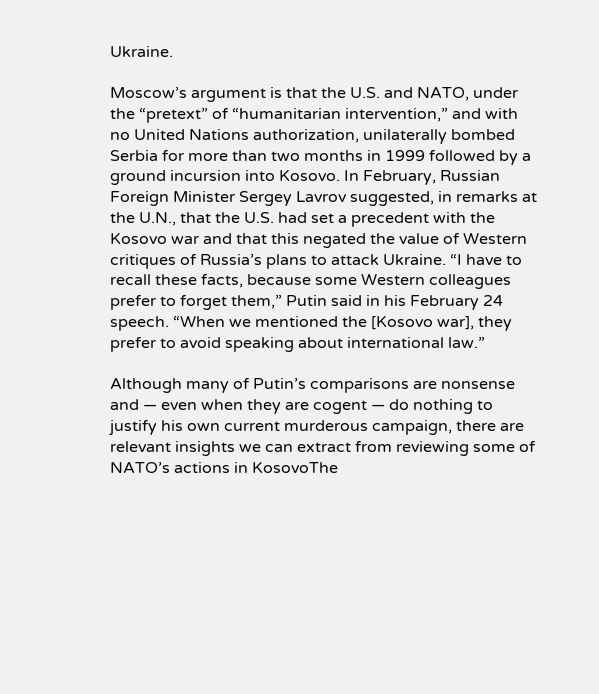Ukraine.

Moscow’s argument is that the U.S. and NATO, under the “pretext” of “humanitarian intervention,” and with no United Nations authorization, unilaterally bombed Serbia for more than two months in 1999 followed by a ground incursion into Kosovo. In February, Russian Foreign Minister Sergey Lavrov suggested, in remarks at the U.N., that the U.S. had set a precedent with the Kosovo war and that this negated the value of Western critiques of Russia’s plans to attack Ukraine. “I have to recall these facts, because some Western colleagues prefer to forget them,” Putin said in his February 24 speech. “When we mentioned the [Kosovo war], they prefer to avoid speaking about international law.”

Although many of Putin’s comparisons are nonsense and — even when they are cogent — do nothing to justify his own current murderous campaign, there are relevant insights we can extract from reviewing some of NATO’s actions in KosovoThe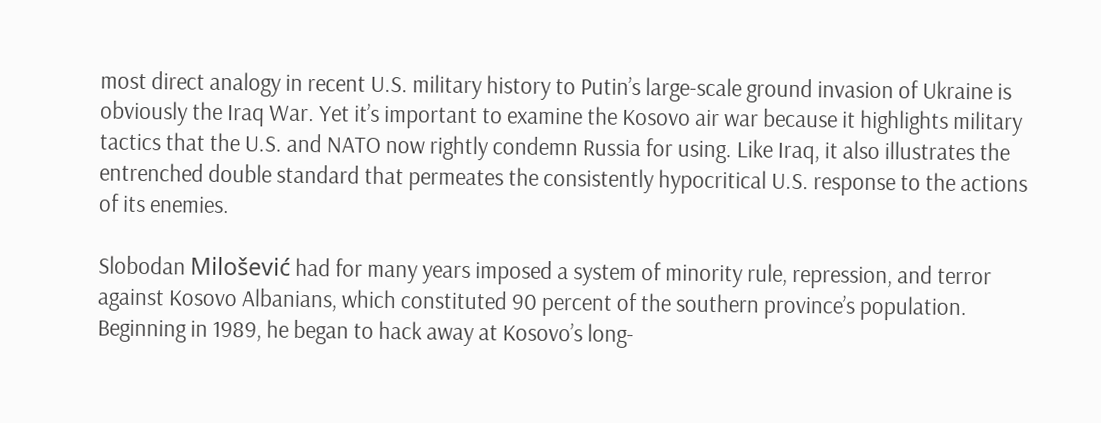most direct analogy in recent U.S. military history to Putin’s large-scale ground invasion of Ukraine is obviously the Iraq War. Yet it’s important to examine the Kosovo air war because it highlights military tactics that the U.S. and NATO now rightly condemn Russia for using. Like Iraq, it also illustrates the entrenched double standard that permeates the consistently hypocritical U.S. response to the actions of its enemies.

Slobodan Milošević had for many years imposed a system of minority rule, repression, and terror against Kosovo Albanians, which constituted 90 percent of the southern province’s population. Beginning in 1989, he began to hack away at Kosovo’s long-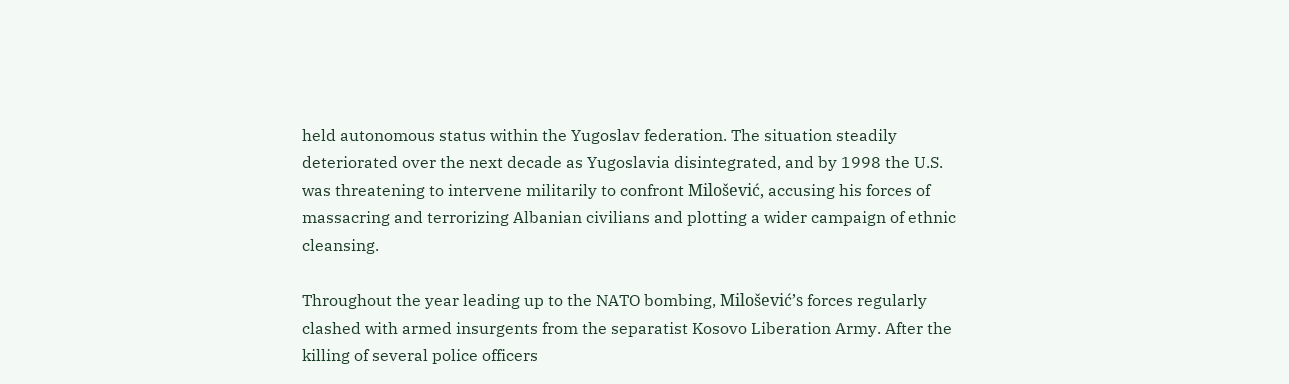held autonomous status within the Yugoslav federation. The situation steadily deteriorated over the next decade as Yugoslavia disintegrated, and by 1998 the U.S. was threatening to intervene militarily to confront Milošević, accusing his forces of massacring and terrorizing Albanian civilians and plotting a wider campaign of ethnic cleansing.

Throughout the year leading up to the NATO bombing, Milošević’s forces regularly clashed with armed insurgents from the separatist Kosovo Liberation Army. After the killing of several police officers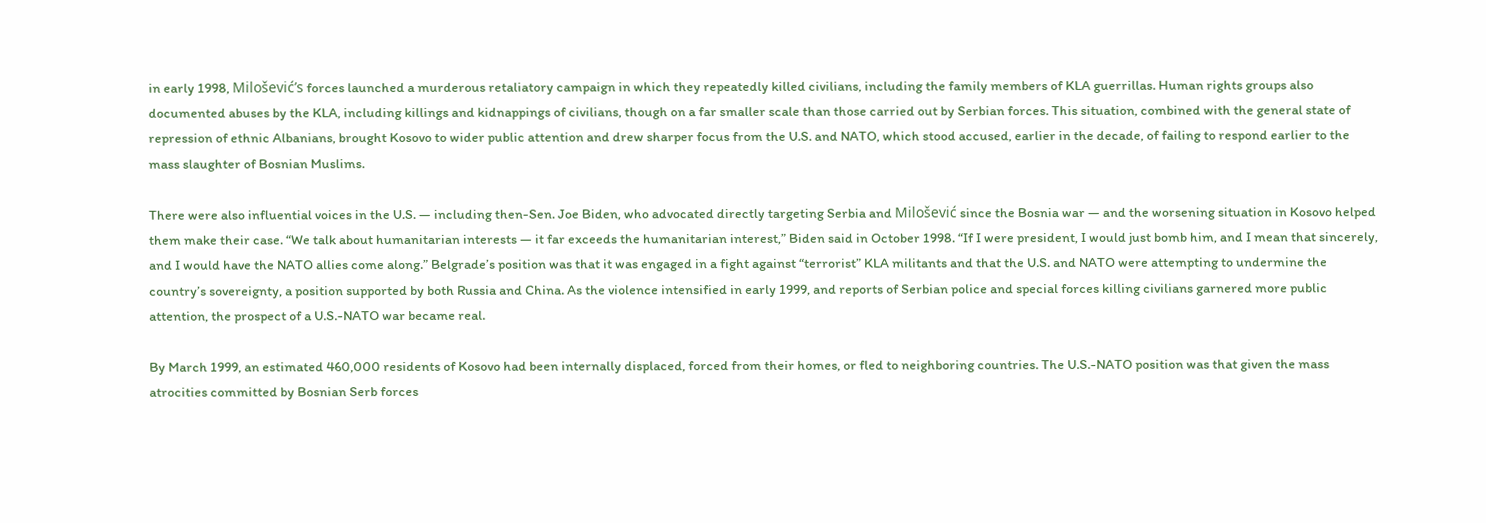in early 1998, Milošević’s forces launched a murderous retaliatory campaign in which they repeatedly killed civilians, including the family members of KLA guerrillas. Human rights groups also documented abuses by the KLA, including killings and kidnappings of civilians, though on a far smaller scale than those carried out by Serbian forces. This situation, combined with the general state of repression of ethnic Albanians, brought Kosovo to wider public attention and drew sharper focus from the U.S. and NATO, which stood accused, earlier in the decade, of failing to respond earlier to the mass slaughter of Bosnian Muslims.

There were also influential voices in the U.S. — including then-Sen. Joe Biden, who advocated directly targeting Serbia and Milošević since the Bosnia war — and the worsening situation in Kosovo helped them make their case. “We talk about humanitarian interests — it far exceeds the humanitarian interest,” Biden said in October 1998. “If I were president, I would just bomb him, and I mean that sincerely, and I would have the NATO allies come along.” Belgrade’s position was that it was engaged in a fight against “terrorist” KLA militants and that the U.S. and NATO were attempting to undermine the country’s sovereignty, a position supported by both Russia and China. As the violence intensified in early 1999, and reports of Serbian police and special forces killing civilians garnered more public attention, the prospect of a U.S.-NATO war became real.

By March 1999, an estimated 460,000 residents of Kosovo had been internally displaced, forced from their homes, or fled to neighboring countries. The U.S.-NATO position was that given the mass atrocities committed by Bosnian Serb forces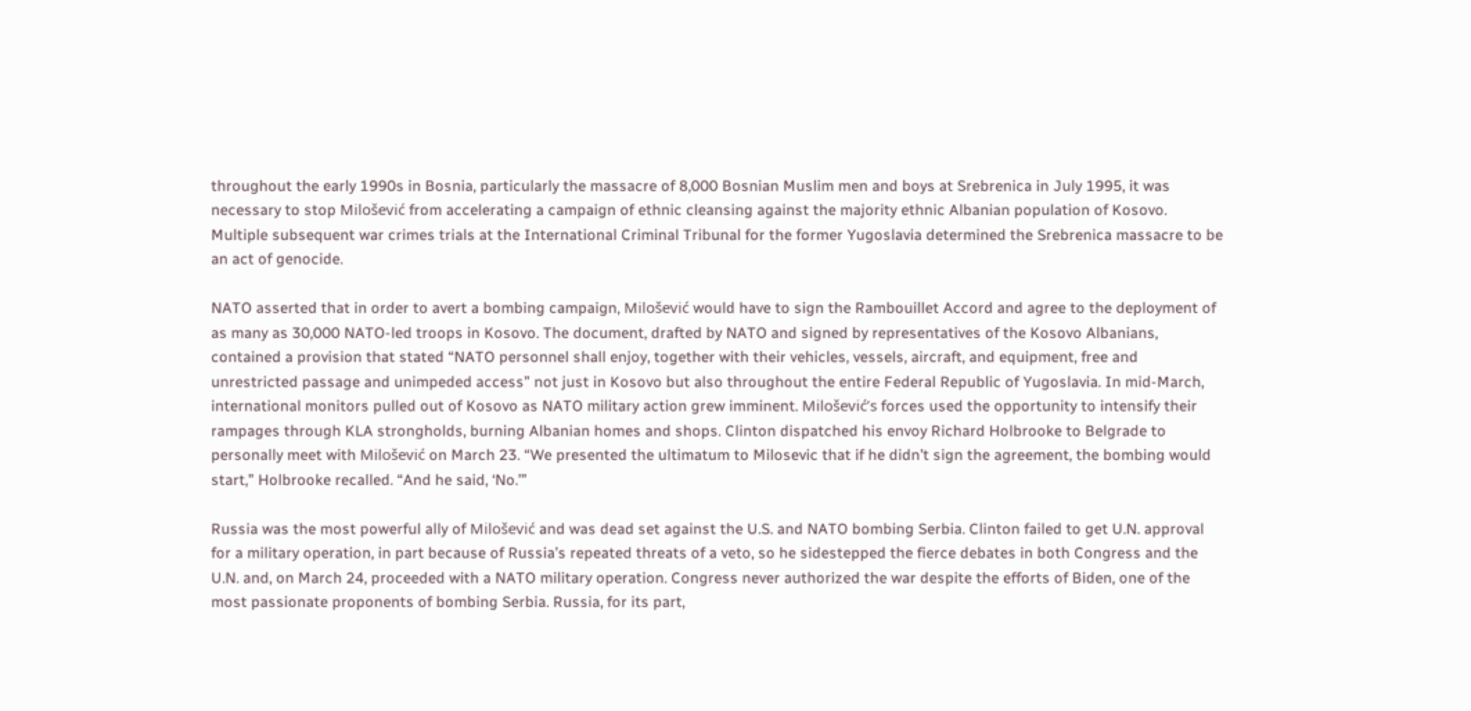throughout the early 1990s in Bosnia, particularly the massacre of 8,000 Bosnian Muslim men and boys at Srebrenica in July 1995, it was necessary to stop Milošević from accelerating a campaign of ethnic cleansing against the majority ethnic Albanian population of Kosovo. Multiple subsequent war crimes trials at the International Criminal Tribunal for the former Yugoslavia determined the Srebrenica massacre to be an act of genocide.

NATO asserted that in order to avert a bombing campaign, Milošević would have to sign the Rambouillet Accord and agree to the deployment of as many as 30,000 NATO-led troops in Kosovo. The document, drafted by NATO and signed by representatives of the Kosovo Albanians, contained a provision that stated “NATO personnel shall enjoy, together with their vehicles, vessels, aircraft, and equipment, free and unrestricted passage and unimpeded access” not just in Kosovo but also throughout the entire Federal Republic of Yugoslavia. In mid-March, international monitors pulled out of Kosovo as NATO military action grew imminent. Milošević’s forces used the opportunity to intensify their rampages through KLA strongholds, burning Albanian homes and shops. Clinton dispatched his envoy Richard Holbrooke to Belgrade to personally meet with Milošević on March 23. “We presented the ultimatum to Milosevic that if he didn’t sign the agreement, the bombing would start,” Holbrooke recalled. “And he said, ‘No.’”

Russia was the most powerful ally of Milošević and was dead set against the U.S. and NATO bombing Serbia. Clinton failed to get U.N. approval for a military operation, in part because of Russia’s repeated threats of a veto, so he sidestepped the fierce debates in both Congress and the U.N. and, on March 24, proceeded with a NATO military operation. Congress never authorized the war despite the efforts of Biden, one of the most passionate proponents of bombing Serbia. Russia, for its part,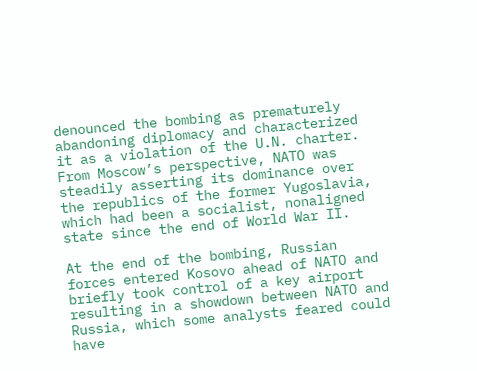denounced the bombing as prematurely abandoning diplomacy and characterized it as a violation of the U.N. charter. From Moscow’s perspective, NATO was steadily asserting its dominance over the republics of the former Yugoslavia, which had been a socialist, nonaligned state since the end of World War II.

At the end of the bombing, Russian forces entered Kosovo ahead of NATO and briefly took control of a key airport resulting in a showdown between NATO and Russia, which some analysts feared could have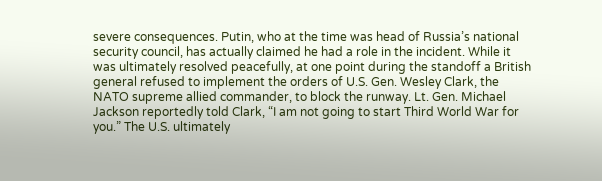severe consequences. Putin, who at the time was head of Russia’s national security council, has actually claimed he had a role in the incident. While it was ultimately resolved peacefully, at one point during the standoff a British general refused to implement the orders of U.S. Gen. Wesley Clark, the NATO supreme allied commander, to block the runway. Lt. Gen. Michael Jackson reportedly told Clark, “I am not going to start Third World War for you.” The U.S. ultimately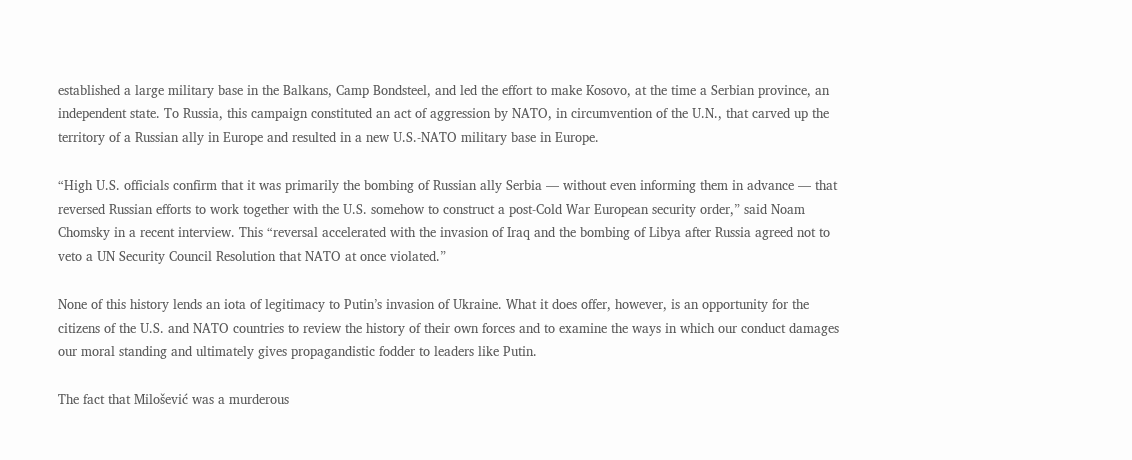established a large military base in the Balkans, Camp Bondsteel, and led the effort to make Kosovo, at the time a Serbian province, an independent state. To Russia, this campaign constituted an act of aggression by NATO, in circumvention of the U.N., that carved up the territory of a Russian ally in Europe and resulted in a new U.S.-NATO military base in Europe.

“High U.S. officials confirm that it was primarily the bombing of Russian ally Serbia — without even informing them in advance — that reversed Russian efforts to work together with the U.S. somehow to construct a post-Cold War European security order,” said Noam Chomsky in a recent interview. This “reversal accelerated with the invasion of Iraq and the bombing of Libya after Russia agreed not to veto a UN Security Council Resolution that NATO at once violated.”

None of this history lends an iota of legitimacy to Putin’s invasion of Ukraine. What it does offer, however, is an opportunity for the citizens of the U.S. and NATO countries to review the history of their own forces and to examine the ways in which our conduct damages our moral standing and ultimately gives propagandistic fodder to leaders like Putin.

The fact that Milošević was a murderous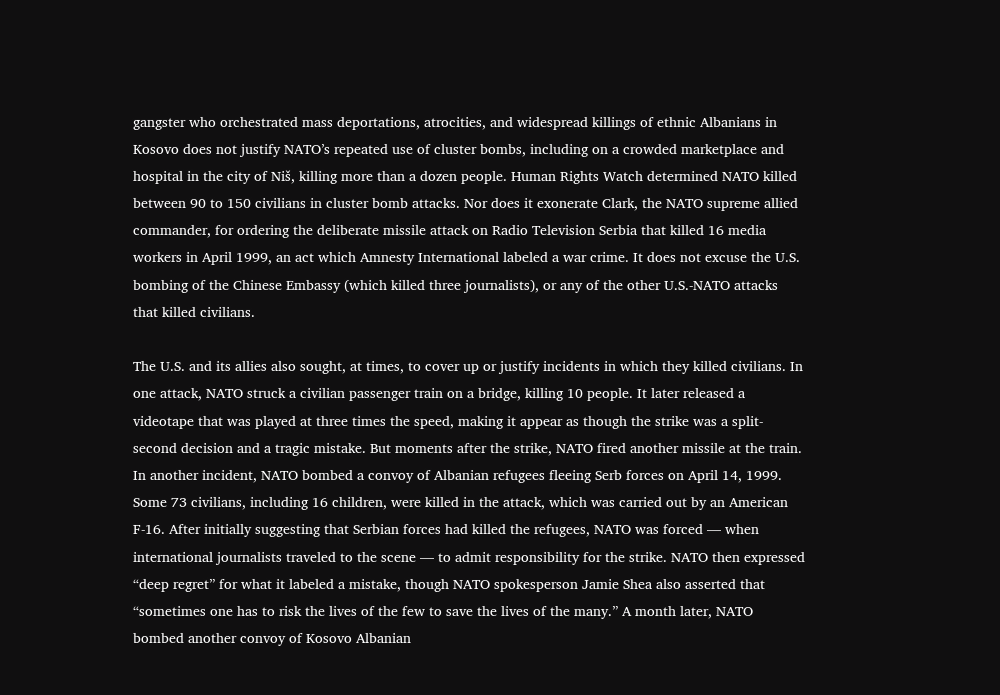gangster who orchestrated mass deportations, atrocities, and widespread killings of ethnic Albanians in Kosovo does not justify NATO’s repeated use of cluster bombs, including on a crowded marketplace and hospital in the city of Niš, killing more than a dozen people. Human Rights Watch determined NATO killed between 90 to 150 civilians in cluster bomb attacks. Nor does it exonerate Clark, the NATO supreme allied commander, for ordering the deliberate missile attack on Radio Television Serbia that killed 16 media workers in April 1999, an act which Amnesty International labeled a war crime. It does not excuse the U.S. bombing of the Chinese Embassy (which killed three journalists), or any of the other U.S.-NATO attacks that killed civilians.

The U.S. and its allies also sought, at times, to cover up or justify incidents in which they killed civilians. In one attack, NATO struck a civilian passenger train on a bridge, killing 10 people. It later released a videotape that was played at three times the speed, making it appear as though the strike was a split-second decision and a tragic mistake. But moments after the strike, NATO fired another missile at the train. In another incident, NATO bombed a convoy of Albanian refugees fleeing Serb forces on April 14, 1999. Some 73 civilians, including 16 children, were killed in the attack, which was carried out by an American F-16. After initially suggesting that Serbian forces had killed the refugees, NATO was forced — when international journalists traveled to the scene — to admit responsibility for the strike. NATO then expressed “deep regret” for what it labeled a mistake, though NATO spokesperson Jamie Shea also asserted that “sometimes one has to risk the lives of the few to save the lives of the many.” A month later, NATO bombed another convoy of Kosovo Albanian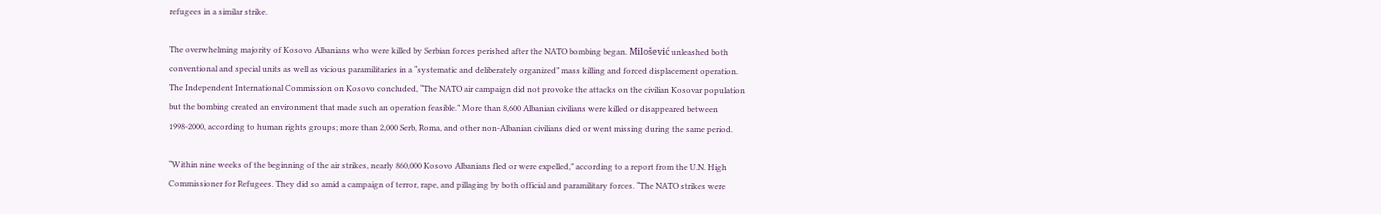refugees in a similar strike.

The overwhelming majority of Kosovo Albanians who were killed by Serbian forces perished after the NATO bombing began. Milošević unleashed both conventional and special units as well as vicious paramilitaries in a “systematic and deliberately organized” mass killing and forced displacement operation. The Independent International Commission on Kosovo concluded, “The NATO air campaign did not provoke the attacks on the civilian Kosovar population but the bombing created an environment that made such an operation feasible.” More than 8,600 Albanian civilians were killed or disappeared between 1998-2000, according to human rights groups; more than 2,000 Serb, Roma, and other non-Albanian civilians died or went missing during the same period.

“Within nine weeks of the beginning of the air strikes, nearly 860,000 Kosovo Albanians fled or were expelled,” according to a report from the U.N. High Commissioner for Refugees. They did so amid a campaign of terror, rape, and pillaging by both official and paramilitary forces. “The NATO strikes were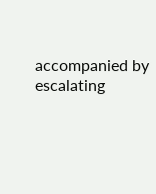accompanied by escalating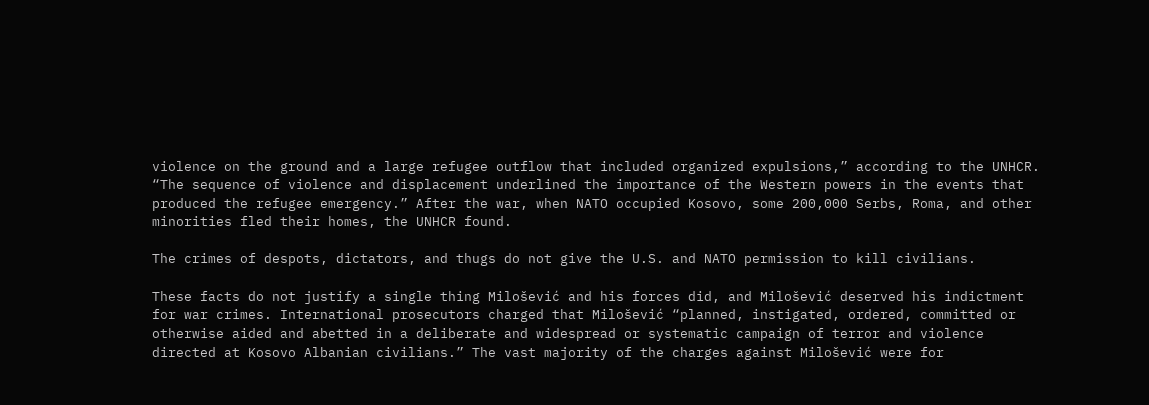violence on the ground and a large refugee outflow that included organized expulsions,” according to the UNHCR. “The sequence of violence and displacement underlined the importance of the Western powers in the events that produced the refugee emergency.” After the war, when NATO occupied Kosovo, some 200,000 Serbs, Roma, and other minorities fled their homes, the UNHCR found.

The crimes of despots, dictators, and thugs do not give the U.S. and NATO permission to kill civilians.

These facts do not justify a single thing Milošević and his forces did, and Milošević deserved his indictment for war crimes. International prosecutors charged that Milošević “planned, instigated, ordered, committed or otherwise aided and abetted in a deliberate and widespread or systematic campaign of terror and violence directed at Kosovo Albanian civilians.” The vast majority of the charges against Milošević were for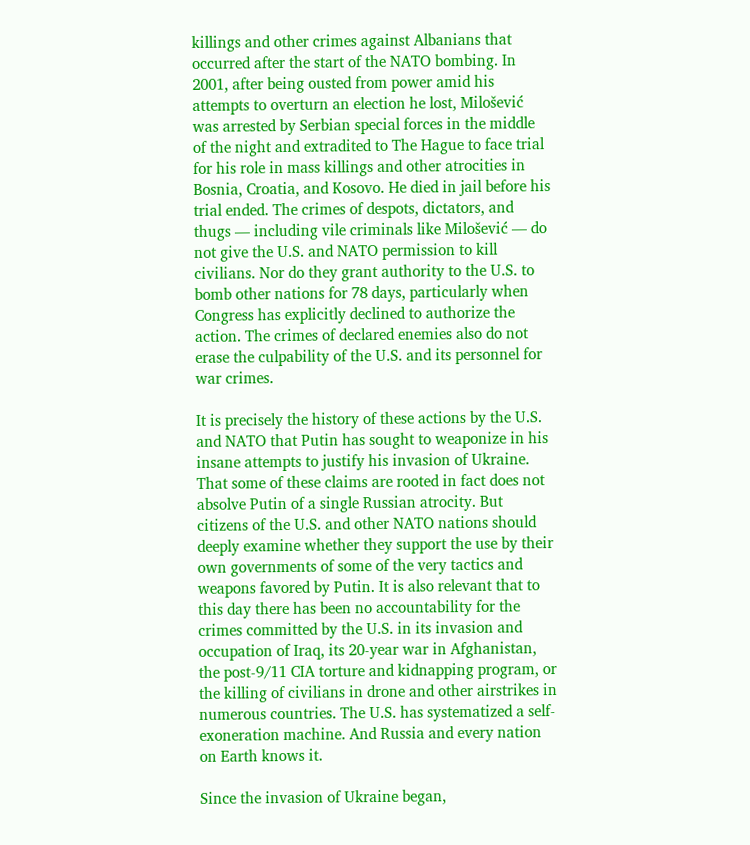killings and other crimes against Albanians that occurred after the start of the NATO bombing. In 2001, after being ousted from power amid his attempts to overturn an election he lost, Milošević was arrested by Serbian special forces in the middle of the night and extradited to The Hague to face trial for his role in mass killings and other atrocities in Bosnia, Croatia, and Kosovo. He died in jail before his trial ended. The crimes of despots, dictators, and thugs — including vile criminals like Milošević — do not give the U.S. and NATO permission to kill civilians. Nor do they grant authority to the U.S. to bomb other nations for 78 days, particularly when Congress has explicitly declined to authorize the action. The crimes of declared enemies also do not erase the culpability of the U.S. and its personnel for war crimes.

It is precisely the history of these actions by the U.S. and NATO that Putin has sought to weaponize in his insane attempts to justify his invasion of Ukraine. That some of these claims are rooted in fact does not absolve Putin of a single Russian atrocity. But citizens of the U.S. and other NATO nations should deeply examine whether they support the use by their own governments of some of the very tactics and weapons favored by Putin. It is also relevant that to this day there has been no accountability for the crimes committed by the U.S. in its invasion and occupation of Iraq, its 20-year war in Afghanistan, the post-9/11 CIA torture and kidnapping program, or the killing of civilians in drone and other airstrikes in numerous countries. The U.S. has systematized a self-exoneration machine. And Russia and every nation on Earth knows it.

Since the invasion of Ukraine began,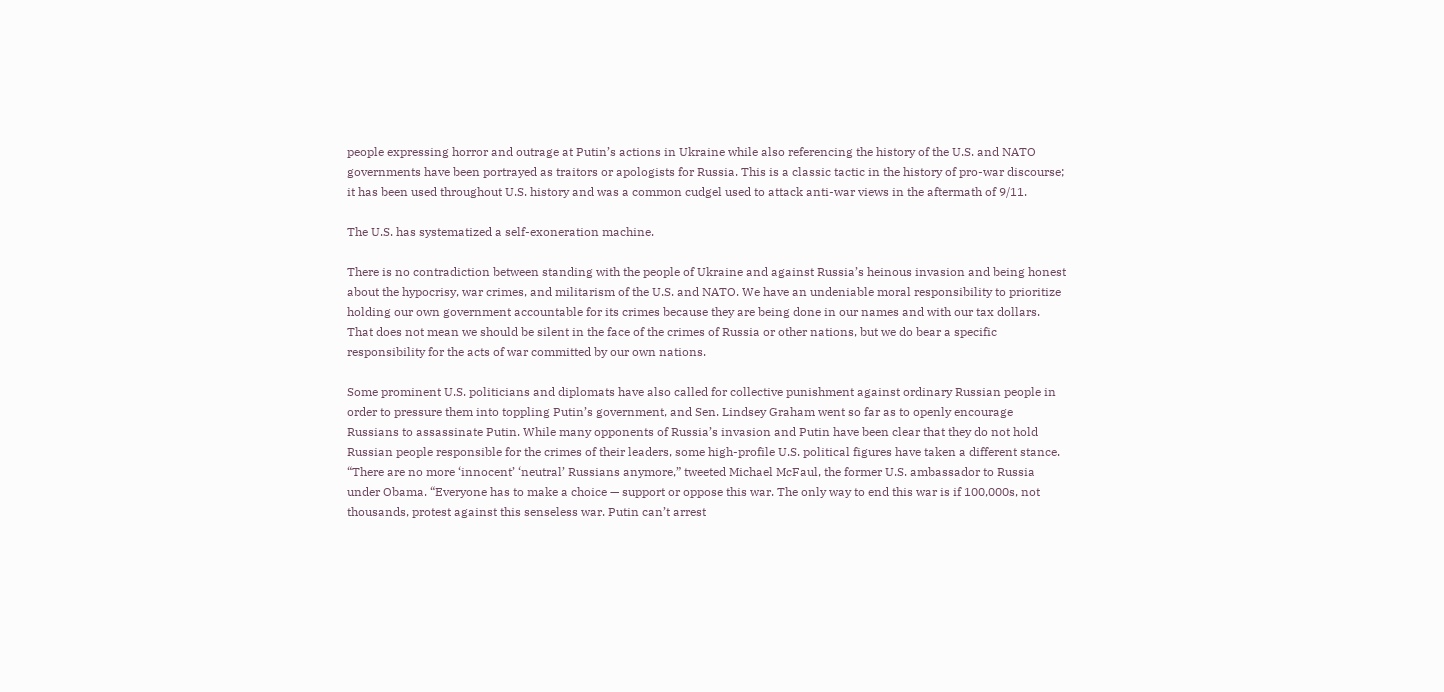people expressing horror and outrage at Putin’s actions in Ukraine while also referencing the history of the U.S. and NATO governments have been portrayed as traitors or apologists for Russia. This is a classic tactic in the history of pro-war discourse; it has been used throughout U.S. history and was a common cudgel used to attack anti-war views in the aftermath of 9/11.

The U.S. has systematized a self-exoneration machine.

There is no contradiction between standing with the people of Ukraine and against Russia’s heinous invasion and being honest about the hypocrisy, war crimes, and militarism of the U.S. and NATO. We have an undeniable moral responsibility to prioritize holding our own government accountable for its crimes because they are being done in our names and with our tax dollars. That does not mean we should be silent in the face of the crimes of Russia or other nations, but we do bear a specific responsibility for the acts of war committed by our own nations.

Some prominent U.S. politicians and diplomats have also called for collective punishment against ordinary Russian people in order to pressure them into toppling Putin’s government, and Sen. Lindsey Graham went so far as to openly encourage Russians to assassinate Putin. While many opponents of Russia’s invasion and Putin have been clear that they do not hold Russian people responsible for the crimes of their leaders, some high-profile U.S. political figures have taken a different stance. “There are no more ‘innocent’ ‘neutral’ Russians anymore,” tweeted Michael McFaul, the former U.S. ambassador to Russia under Obama. “Everyone has to make a choice — support or oppose this war. The only way to end this war is if 100,000s, not thousands, protest against this senseless war. Putin can’t arrest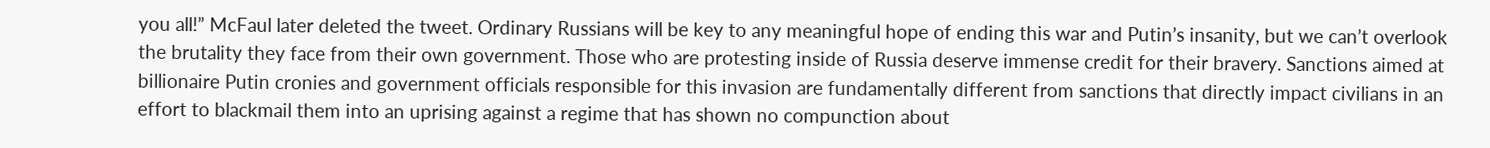you all!” McFaul later deleted the tweet. Ordinary Russians will be key to any meaningful hope of ending this war and Putin’s insanity, but we can’t overlook the brutality they face from their own government. Those who are protesting inside of Russia deserve immense credit for their bravery. Sanctions aimed at billionaire Putin cronies and government officials responsible for this invasion are fundamentally different from sanctions that directly impact civilians in an effort to blackmail them into an uprising against a regime that has shown no compunction about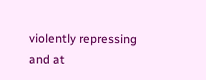violently repressing and at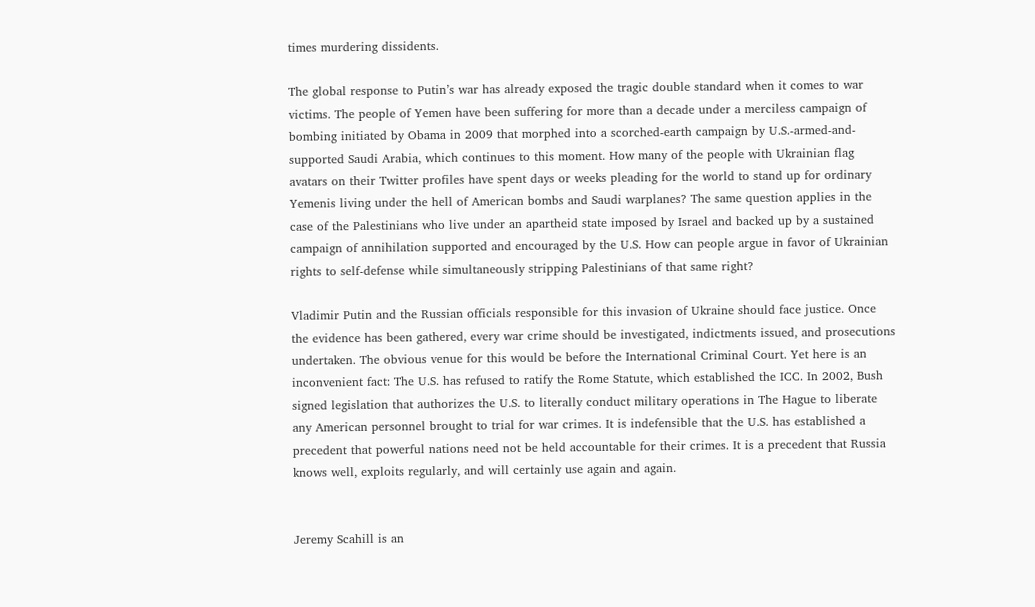times murdering dissidents.

The global response to Putin’s war has already exposed the tragic double standard when it comes to war victims. The people of Yemen have been suffering for more than a decade under a merciless campaign of bombing initiated by Obama in 2009 that morphed into a scorched-earth campaign by U.S.-armed-and-supported Saudi Arabia, which continues to this moment. How many of the people with Ukrainian flag avatars on their Twitter profiles have spent days or weeks pleading for the world to stand up for ordinary Yemenis living under the hell of American bombs and Saudi warplanes? The same question applies in the case of the Palestinians who live under an apartheid state imposed by Israel and backed up by a sustained campaign of annihilation supported and encouraged by the U.S. How can people argue in favor of Ukrainian rights to self-defense while simultaneously stripping Palestinians of that same right?

Vladimir Putin and the Russian officials responsible for this invasion of Ukraine should face justice. Once the evidence has been gathered, every war crime should be investigated, indictments issued, and prosecutions undertaken. The obvious venue for this would be before the International Criminal Court. Yet here is an inconvenient fact: The U.S. has refused to ratify the Rome Statute, which established the ICC. In 2002, Bush signed legislation that authorizes the U.S. to literally conduct military operations in The Hague to liberate any American personnel brought to trial for war crimes. It is indefensible that the U.S. has established a precedent that powerful nations need not be held accountable for their crimes. It is a precedent that Russia knows well, exploits regularly, and will certainly use again and again.


Jeremy Scahill is an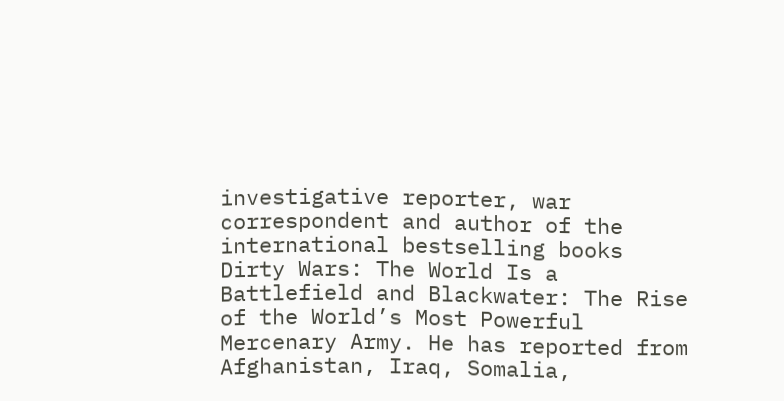investigative reporter, war correspondent and author of the international bestselling books Dirty Wars: The World Is a Battlefield and Blackwater: The Rise of the World’s Most Powerful Mercenary Army. He has reported from Afghanistan, Iraq, Somalia,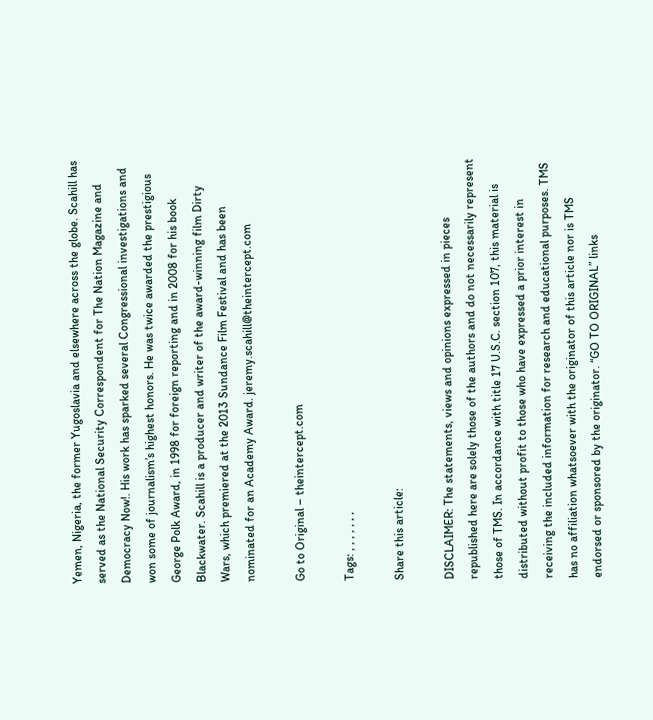Yemen, Nigeria, the former Yugoslavia and elsewhere across the globe. Scahill has served as the National Security Correspondent for The Nation Magazine and Democracy Now!. His work has sparked several Congressional investigations and won some of journalism’s highest honors. He was twice awarded the prestigious George Polk Award, in 1998 for foreign reporting and in 2008 for his book Blackwater. Scahill is a producer and writer of the award-winning film Dirty Wars, which premiered at the 2013 Sundance Film Festival and has been nominated for an Academy Award. jeremy.scahill@theintercept.com

Go to Original – theintercept.com

Tags: , , , , , , ,

Share this article:

DISCLAIMER: The statements, views and opinions expressed in pieces republished here are solely those of the authors and do not necessarily represent those of TMS. In accordance with title 17 U.S.C. section 107, this material is distributed without profit to those who have expressed a prior interest in receiving the included information for research and educational purposes. TMS has no affiliation whatsoever with the originator of this article nor is TMS endorsed or sponsored by the originator. “GO TO ORIGINAL” links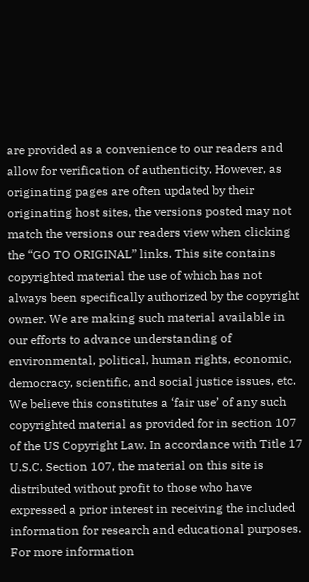are provided as a convenience to our readers and allow for verification of authenticity. However, as originating pages are often updated by their originating host sites, the versions posted may not match the versions our readers view when clicking the “GO TO ORIGINAL” links. This site contains copyrighted material the use of which has not always been specifically authorized by the copyright owner. We are making such material available in our efforts to advance understanding of environmental, political, human rights, economic, democracy, scientific, and social justice issues, etc. We believe this constitutes a ‘fair use’ of any such copyrighted material as provided for in section 107 of the US Copyright Law. In accordance with Title 17 U.S.C. Section 107, the material on this site is distributed without profit to those who have expressed a prior interest in receiving the included information for research and educational purposes. For more information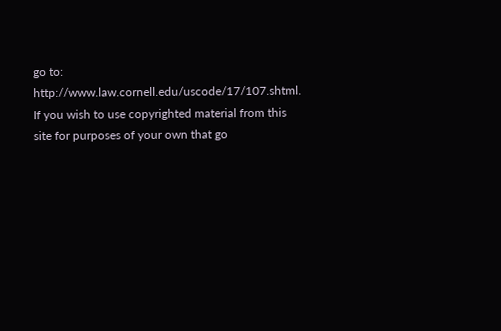go to: http://www.law.cornell.edu/uscode/17/107.shtml. If you wish to use copyrighted material from this site for purposes of your own that go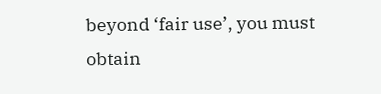beyond ‘fair use’, you must obtain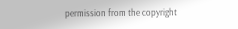permission from the copyright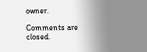owner.

Comments are closed.